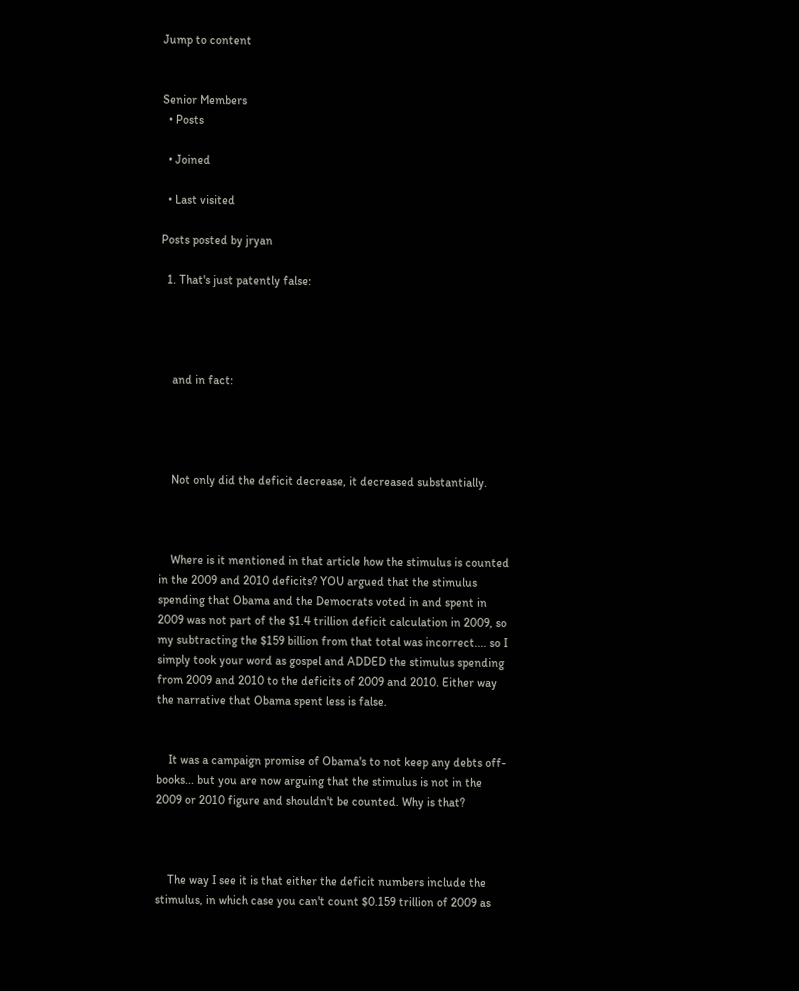Jump to content


Senior Members
  • Posts

  • Joined

  • Last visited

Posts posted by jryan

  1. That's just patently false:




    and in fact:




    Not only did the deficit decrease, it decreased substantially.



    Where is it mentioned in that article how the stimulus is counted in the 2009 and 2010 deficits? YOU argued that the stimulus spending that Obama and the Democrats voted in and spent in 2009 was not part of the $1.4 trillion deficit calculation in 2009, so my subtracting the $159 billion from that total was incorrect.... so I simply took your word as gospel and ADDED the stimulus spending from 2009 and 2010 to the deficits of 2009 and 2010. Either way the narrative that Obama spent less is false.


    It was a campaign promise of Obama's to not keep any debts off-books... but you are now arguing that the stimulus is not in the 2009 or 2010 figure and shouldn't be counted. Why is that?



    The way I see it is that either the deficit numbers include the stimulus, in which case you can't count $0.159 trillion of 2009 as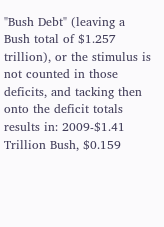"Bush Debt" (leaving a Bush total of $1.257 trillion), or the stimulus is not counted in those deficits, and tacking then onto the deficit totals results in: 2009-$1.41 Trillion Bush, $0.159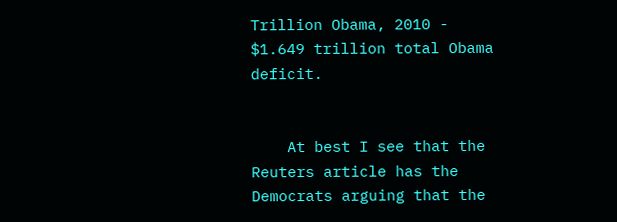Trillion Obama, 2010 - $1.649 trillion total Obama deficit.


    At best I see that the Reuters article has the Democrats arguing that the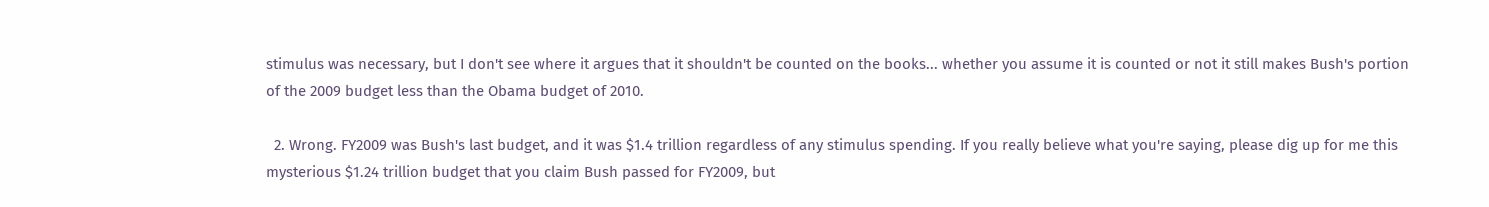stimulus was necessary, but I don't see where it argues that it shouldn't be counted on the books... whether you assume it is counted or not it still makes Bush's portion of the 2009 budget less than the Obama budget of 2010.

  2. Wrong. FY2009 was Bush's last budget, and it was $1.4 trillion regardless of any stimulus spending. If you really believe what you're saying, please dig up for me this mysterious $1.24 trillion budget that you claim Bush passed for FY2009, but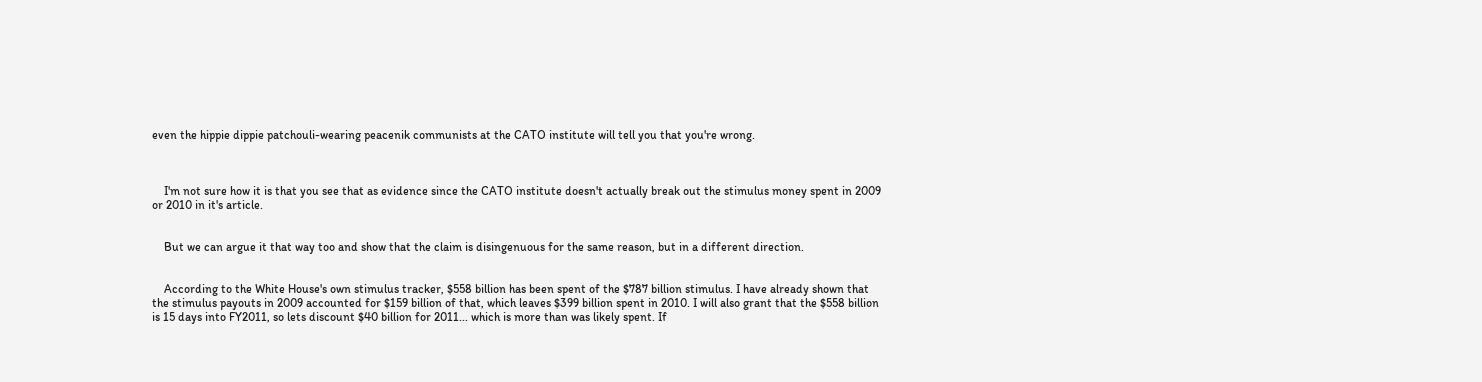even the hippie dippie patchouli-wearing peacenik communists at the CATO institute will tell you that you're wrong.



    I'm not sure how it is that you see that as evidence since the CATO institute doesn't actually break out the stimulus money spent in 2009 or 2010 in it's article.


    But we can argue it that way too and show that the claim is disingenuous for the same reason, but in a different direction.


    According to the White House's own stimulus tracker, $558 billion has been spent of the $787 billion stimulus. I have already shown that the stimulus payouts in 2009 accounted for $159 billion of that, which leaves $399 billion spent in 2010. I will also grant that the $558 billion is 15 days into FY2011, so lets discount $40 billion for 2011... which is more than was likely spent. If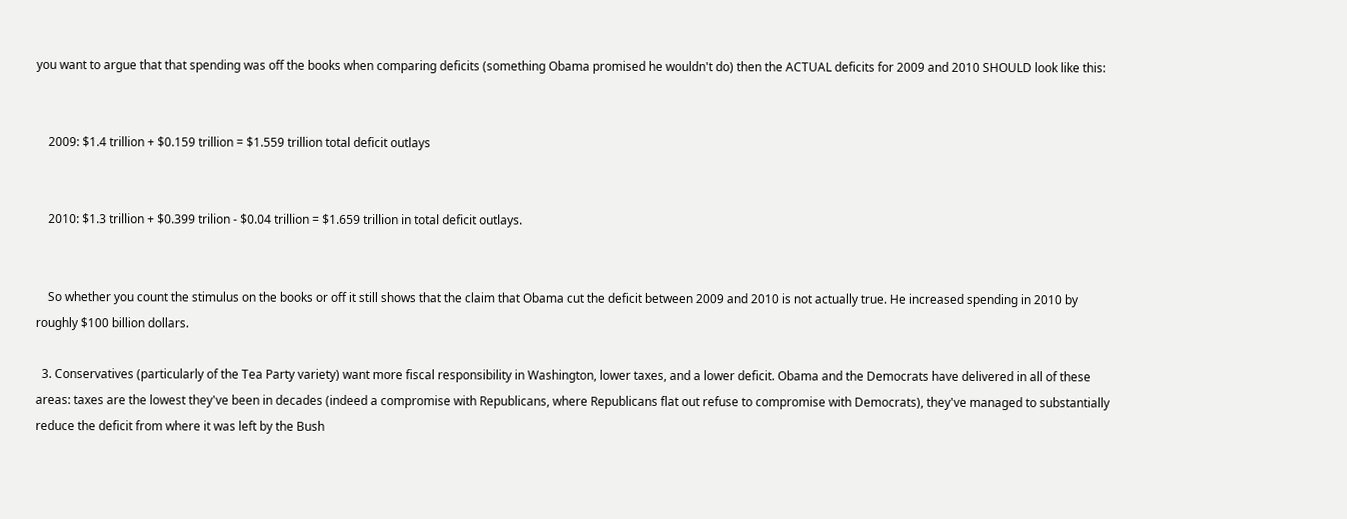you want to argue that that spending was off the books when comparing deficits (something Obama promised he wouldn't do) then the ACTUAL deficits for 2009 and 2010 SHOULD look like this:


    2009: $1.4 trillion + $0.159 trillion = $1.559 trillion total deficit outlays


    2010: $1.3 trillion + $0.399 trilion - $0.04 trillion = $1.659 trillion in total deficit outlays.


    So whether you count the stimulus on the books or off it still shows that the claim that Obama cut the deficit between 2009 and 2010 is not actually true. He increased spending in 2010 by roughly $100 billion dollars.

  3. Conservatives (particularly of the Tea Party variety) want more fiscal responsibility in Washington, lower taxes, and a lower deficit. Obama and the Democrats have delivered in all of these areas: taxes are the lowest they've been in decades (indeed a compromise with Republicans, where Republicans flat out refuse to compromise with Democrats), they've managed to substantially reduce the deficit from where it was left by the Bush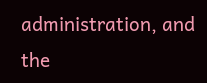administration, and the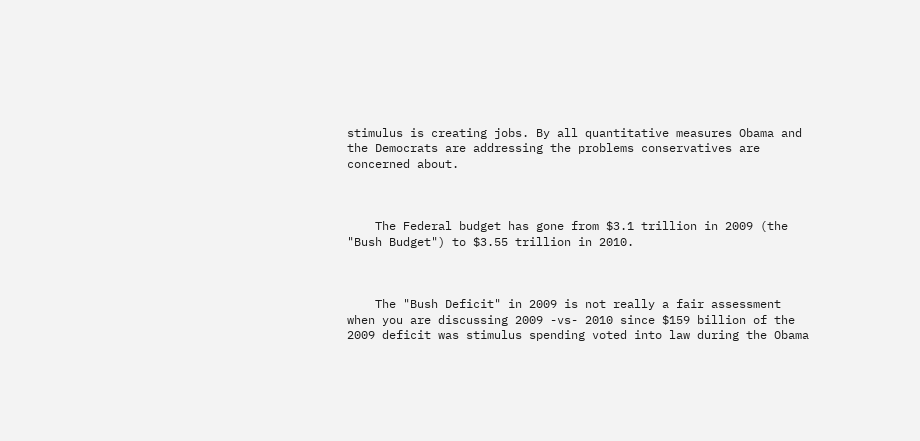stimulus is creating jobs. By all quantitative measures Obama and the Democrats are addressing the problems conservatives are concerned about.



    The Federal budget has gone from $3.1 trillion in 2009 (the "Bush Budget") to $3.55 trillion in 2010.



    The "Bush Deficit" in 2009 is not really a fair assessment when you are discussing 2009 -vs- 2010 since $159 billion of the 2009 deficit was stimulus spending voted into law during the Obama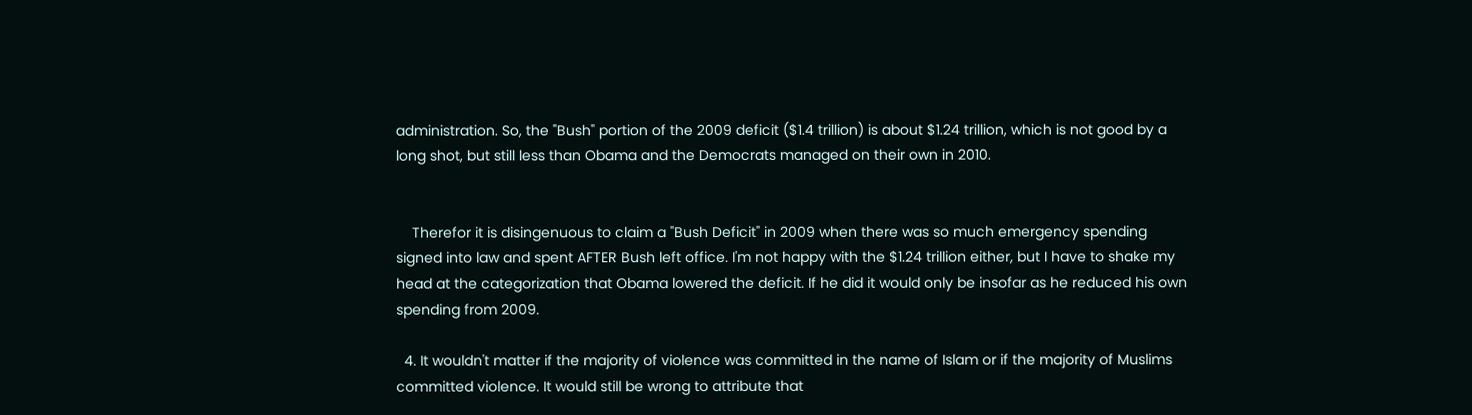administration. So, the "Bush" portion of the 2009 deficit ($1.4 trillion) is about $1.24 trillion, which is not good by a long shot, but still less than Obama and the Democrats managed on their own in 2010.


    Therefor it is disingenuous to claim a "Bush Deficit" in 2009 when there was so much emergency spending signed into law and spent AFTER Bush left office. I'm not happy with the $1.24 trillion either, but I have to shake my head at the categorization that Obama lowered the deficit. If he did it would only be insofar as he reduced his own spending from 2009.

  4. It wouldn't matter if the majority of violence was committed in the name of Islam or if the majority of Muslims committed violence. It would still be wrong to attribute that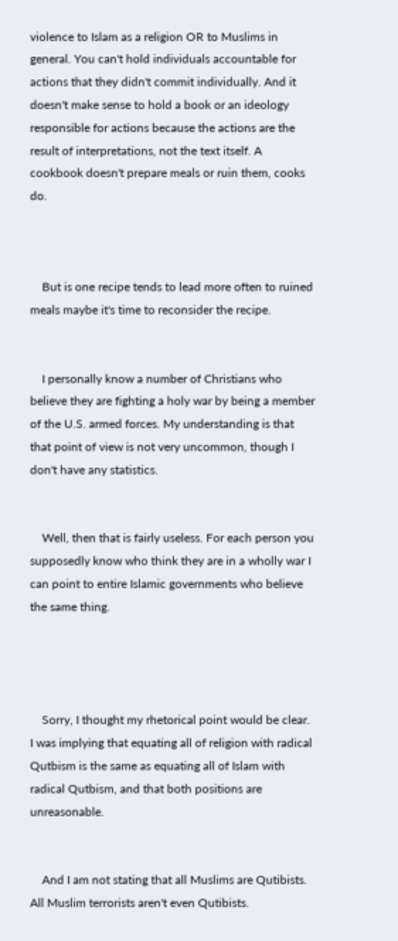violence to Islam as a religion OR to Muslims in general. You can't hold individuals accountable for actions that they didn't commit individually. And it doesn't make sense to hold a book or an ideology responsible for actions because the actions are the result of interpretations, not the text itself. A cookbook doesn't prepare meals or ruin them, cooks do.



    But is one recipe tends to lead more often to ruined meals maybe it's time to reconsider the recipe.


    I personally know a number of Christians who believe they are fighting a holy war by being a member of the U.S. armed forces. My understanding is that that point of view is not very uncommon, though I don't have any statistics.


    Well, then that is fairly useless. For each person you supposedly know who think they are in a wholly war I can point to entire Islamic governments who believe the same thing.




    Sorry, I thought my rhetorical point would be clear. I was implying that equating all of religion with radical Qutbism is the same as equating all of Islam with radical Qutbism, and that both positions are unreasonable.


    And I am not stating that all Muslims are Qutibists. All Muslim terrorists aren't even Qutibists.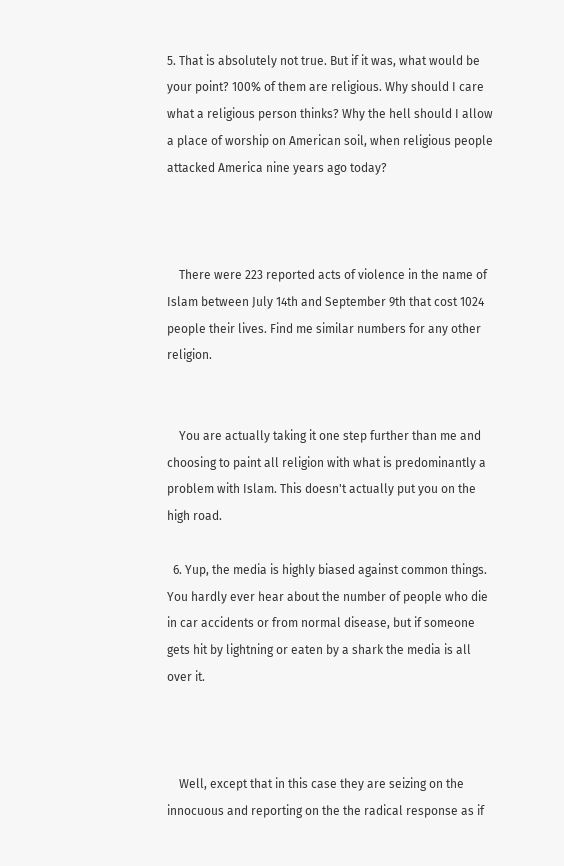5. That is absolutely not true. But if it was, what would be your point? 100% of them are religious. Why should I care what a religious person thinks? Why the hell should I allow a place of worship on American soil, when religious people attacked America nine years ago today?



    There were 223 reported acts of violence in the name of Islam between July 14th and September 9th that cost 1024 people their lives. Find me similar numbers for any other religion.


    You are actually taking it one step further than me and choosing to paint all religion with what is predominantly a problem with Islam. This doesn't actually put you on the high road.

  6. Yup, the media is highly biased against common things. You hardly ever hear about the number of people who die in car accidents or from normal disease, but if someone gets hit by lightning or eaten by a shark the media is all over it.



    Well, except that in this case they are seizing on the innocuous and reporting on the the radical response as if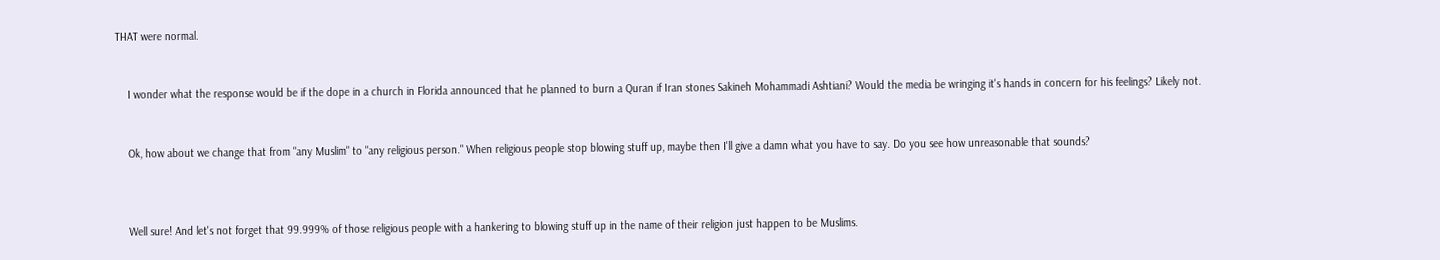THAT were normal.


    I wonder what the response would be if the dope in a church in Florida announced that he planned to burn a Quran if Iran stones Sakineh Mohammadi Ashtiani? Would the media be wringing it's hands in concern for his feelings? Likely not.


    Ok, how about we change that from "any Muslim" to "any religious person." When religious people stop blowing stuff up, maybe then I'll give a damn what you have to say. Do you see how unreasonable that sounds?



    Well sure! And let's not forget that 99.999% of those religious people with a hankering to blowing stuff up in the name of their religion just happen to be Muslims.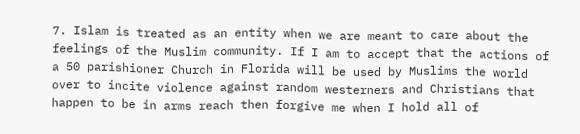7. Islam is treated as an entity when we are meant to care about the feelings of the Muslim community. If I am to accept that the actions of a 50 parishioner Church in Florida will be used by Muslims the world over to incite violence against random westerners and Christians that happen to be in arms reach then forgive me when I hold all of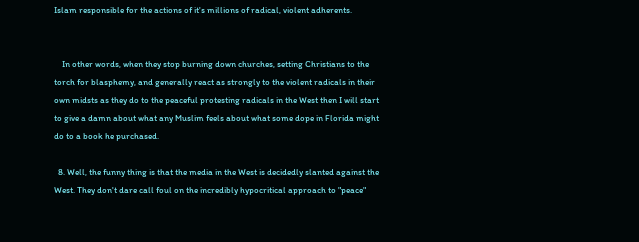Islam responsible for the actions of it's millions of radical, violent adherents.


    In other words, when they stop burning down churches, setting Christians to the torch for blasphemy, and generally react as strongly to the violent radicals in their own midsts as they do to the peaceful protesting radicals in the West then I will start to give a damn about what any Muslim feels about what some dope in Florida might do to a book he purchased.

  8. Well, the funny thing is that the media in the West is decidedly slanted against the West. They don't dare call foul on the incredibly hypocritical approach to "peace"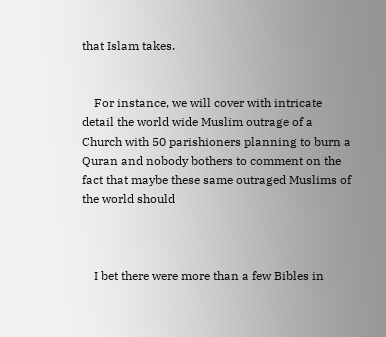that Islam takes.


    For instance, we will cover with intricate detail the world wide Muslim outrage of a Church with 50 parishioners planning to burn a Quran and nobody bothers to comment on the fact that maybe these same outraged Muslims of the world should



    I bet there were more than a few Bibles in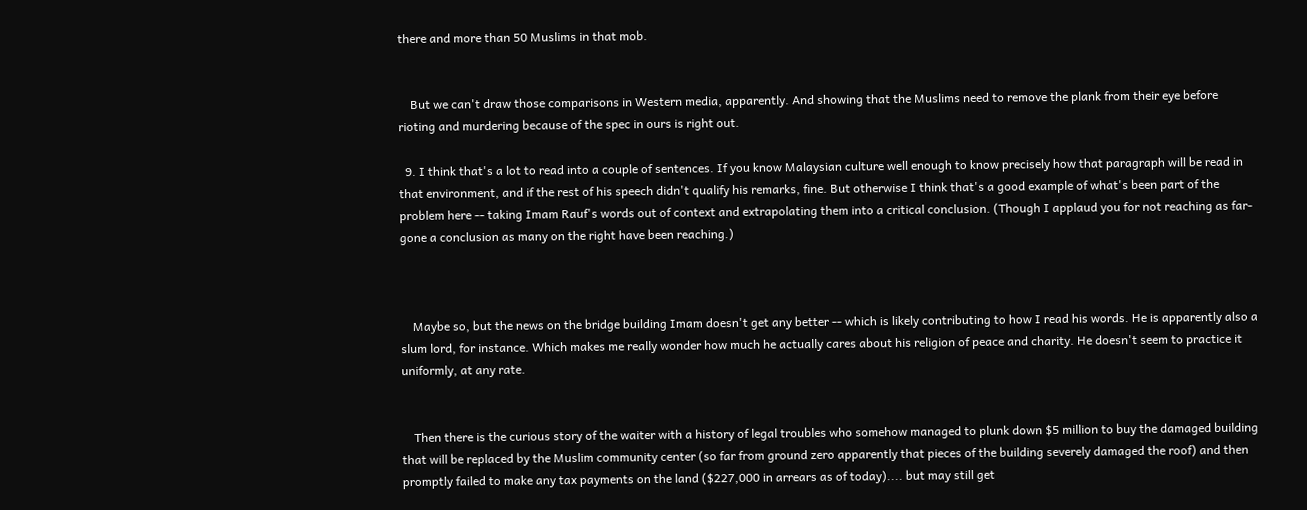there and more than 50 Muslims in that mob.


    But we can't draw those comparisons in Western media, apparently. And showing that the Muslims need to remove the plank from their eye before rioting and murdering because of the spec in ours is right out.

  9. I think that's a lot to read into a couple of sentences. If you know Malaysian culture well enough to know precisely how that paragraph will be read in that environment, and if the rest of his speech didn't qualify his remarks, fine. But otherwise I think that's a good example of what's been part of the problem here -- taking Imam Rauf's words out of context and extrapolating them into a critical conclusion. (Though I applaud you for not reaching as far-gone a conclusion as many on the right have been reaching.)



    Maybe so, but the news on the bridge building Imam doesn't get any better -- which is likely contributing to how I read his words. He is apparently also a slum lord, for instance. Which makes me really wonder how much he actually cares about his religion of peace and charity. He doesn't seem to practice it uniformly, at any rate.


    Then there is the curious story of the waiter with a history of legal troubles who somehow managed to plunk down $5 million to buy the damaged building that will be replaced by the Muslim community center (so far from ground zero apparently that pieces of the building severely damaged the roof) and then promptly failed to make any tax payments on the land ($227,000 in arrears as of today).... but may still get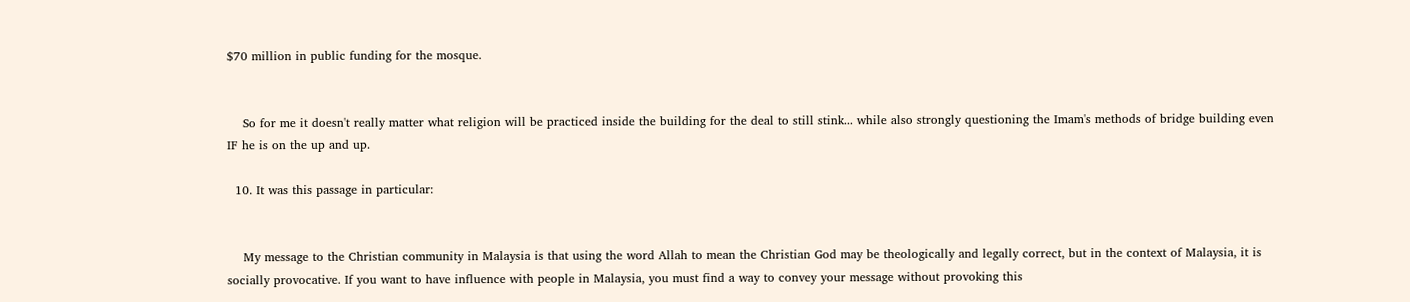$70 million in public funding for the mosque.


    So for me it doesn't really matter what religion will be practiced inside the building for the deal to still stink... while also strongly questioning the Imam's methods of bridge building even IF he is on the up and up.

  10. It was this passage in particular:


    My message to the Christian community in Malaysia is that using the word Allah to mean the Christian God may be theologically and legally correct, but in the context of Malaysia, it is socially provocative. If you want to have influence with people in Malaysia, you must find a way to convey your message without provoking this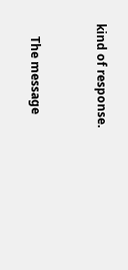kind of response.


    The message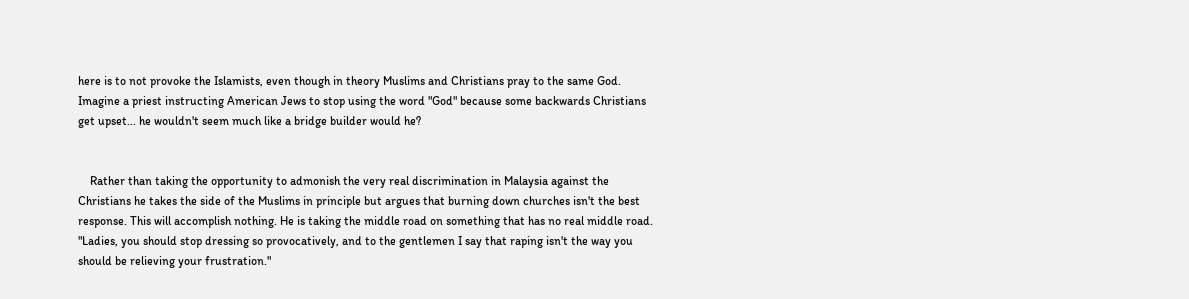here is to not provoke the Islamists, even though in theory Muslims and Christians pray to the same God. Imagine a priest instructing American Jews to stop using the word "God" because some backwards Christians get upset... he wouldn't seem much like a bridge builder would he?


    Rather than taking the opportunity to admonish the very real discrimination in Malaysia against the Christians he takes the side of the Muslims in principle but argues that burning down churches isn't the best response. This will accomplish nothing. He is taking the middle road on something that has no real middle road. "Ladies, you should stop dressing so provocatively, and to the gentlemen I say that raping isn't the way you should be relieving your frustration."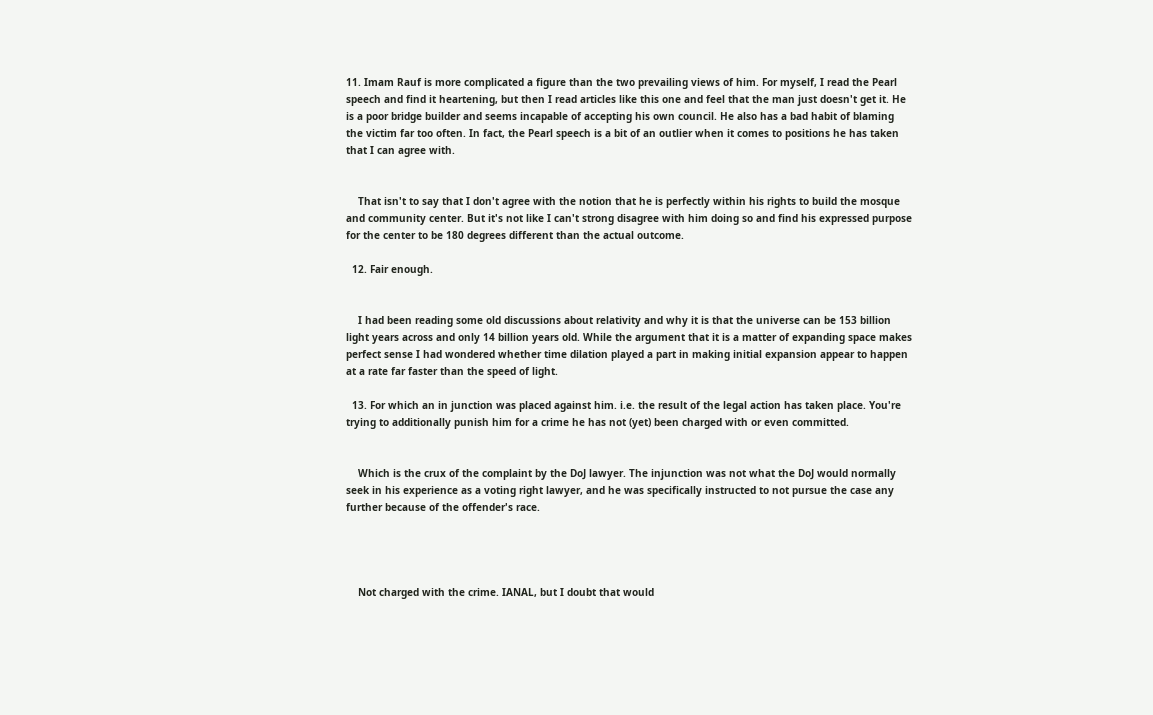11. Imam Rauf is more complicated a figure than the two prevailing views of him. For myself, I read the Pearl speech and find it heartening, but then I read articles like this one and feel that the man just doesn't get it. He is a poor bridge builder and seems incapable of accepting his own council. He also has a bad habit of blaming the victim far too often. In fact, the Pearl speech is a bit of an outlier when it comes to positions he has taken that I can agree with.


    That isn't to say that I don't agree with the notion that he is perfectly within his rights to build the mosque and community center. But it's not like I can't strong disagree with him doing so and find his expressed purpose for the center to be 180 degrees different than the actual outcome.

  12. Fair enough.


    I had been reading some old discussions about relativity and why it is that the universe can be 153 billion light years across and only 14 billion years old. While the argument that it is a matter of expanding space makes perfect sense I had wondered whether time dilation played a part in making initial expansion appear to happen at a rate far faster than the speed of light.

  13. For which an in junction was placed against him. i.e. the result of the legal action has taken place. You're trying to additionally punish him for a crime he has not (yet) been charged with or even committed.


    Which is the crux of the complaint by the DoJ lawyer. The injunction was not what the DoJ would normally seek in his experience as a voting right lawyer, and he was specifically instructed to not pursue the case any further because of the offender's race.




    Not charged with the crime. IANAL, but I doubt that would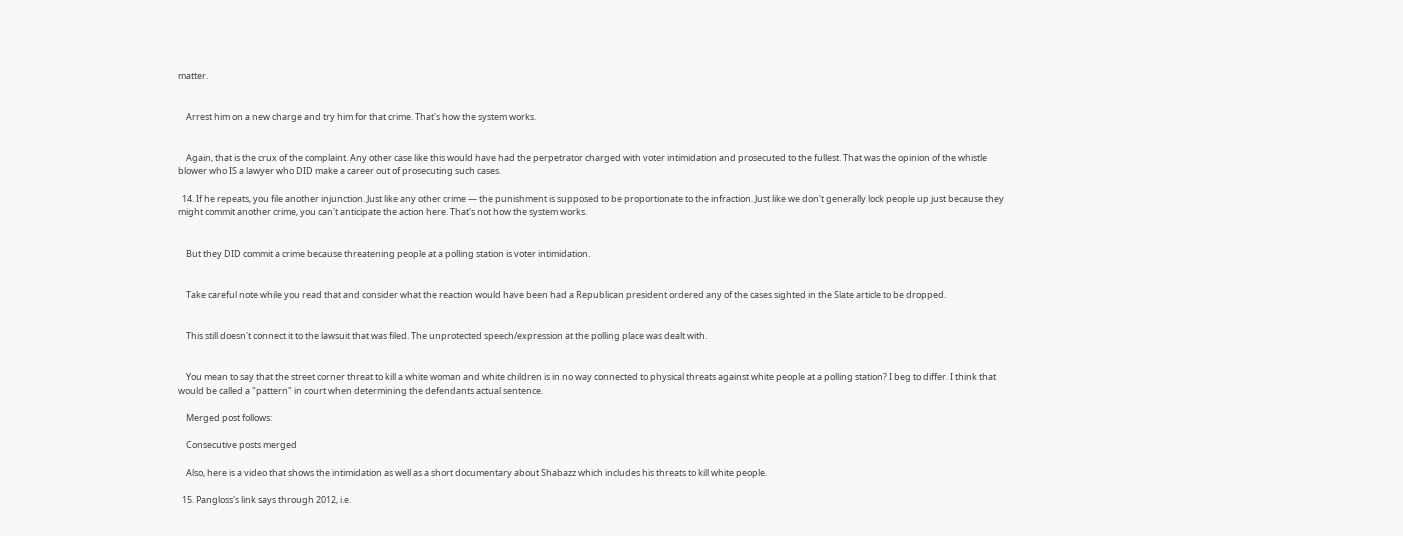matter.


    Arrest him on a new charge and try him for that crime. That's how the system works.


    Again, that is the crux of the complaint. Any other case like this would have had the perpetrator charged with voter intimidation and prosecuted to the fullest. That was the opinion of the whistle blower who IS a lawyer who DID make a career out of prosecuting such cases.

  14. If he repeats, you file another injunction. Just like any other crime — the punishment is supposed to be proportionate to the infraction. Just like we don't generally lock people up just because they might commit another crime, you can't anticipate the action here. That's not how the system works.


    But they DID commit a crime because threatening people at a polling station is voter intimidation.


    Take careful note while you read that and consider what the reaction would have been had a Republican president ordered any of the cases sighted in the Slate article to be dropped.


    This still doesn't connect it to the lawsuit that was filed. The unprotected speech/expression at the polling place was dealt with.


    You mean to say that the street corner threat to kill a white woman and white children is in no way connected to physical threats against white people at a polling station? I beg to differ. I think that would be called a "pattern" in court when determining the defendants actual sentence.

    Merged post follows:

    Consecutive posts merged

    Also, here is a video that shows the intimidation as well as a short documentary about Shabazz which includes his threats to kill white people.

  15. Pangloss's link says through 2012, i.e.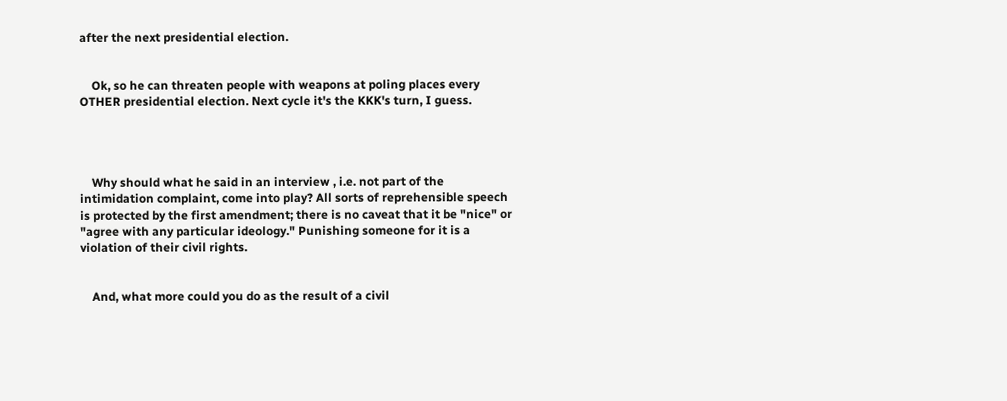after the next presidential election.


    Ok, so he can threaten people with weapons at poling places every OTHER presidential election. Next cycle it's the KKK's turn, I guess.




    Why should what he said in an interview , i.e. not part of the intimidation complaint, come into play? All sorts of reprehensible speech is protected by the first amendment; there is no caveat that it be "nice" or "agree with any particular ideology." Punishing someone for it is a violation of their civil rights.


    And, what more could you do as the result of a civil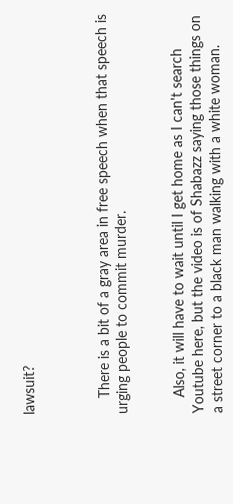lawsuit?



    There is a bit of a gray area in free speech when that speech is urging people to commit murder.


    Also, it will have to wait until I get home as I can't search Youtube here, but the video is of Shabazz saying those things on a street corner to a black man walking with a white woman.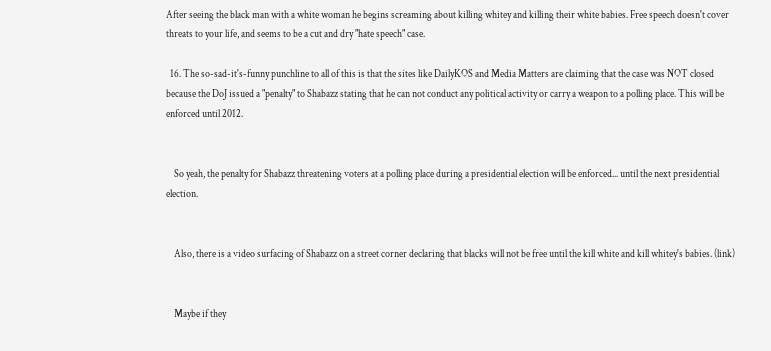After seeing the black man with a white woman he begins screaming about killing whitey and killing their white babies. Free speech doesn't cover threats to your life, and seems to be a cut and dry "hate speech" case.

  16. The so-sad-it's-funny punchline to all of this is that the sites like DailyKOS and Media Matters are claiming that the case was NOT closed because the DoJ issued a "penalty" to Shabazz stating that he can not conduct any political activity or carry a weapon to a polling place. This will be enforced until 2012.


    So yeah, the penalty for Shabazz threatening voters at a polling place during a presidential election will be enforced... until the next presidential election.


    Also, there is a video surfacing of Shabazz on a street corner declaring that blacks will not be free until the kill white and kill whitey's babies. (link)


    Maybe if they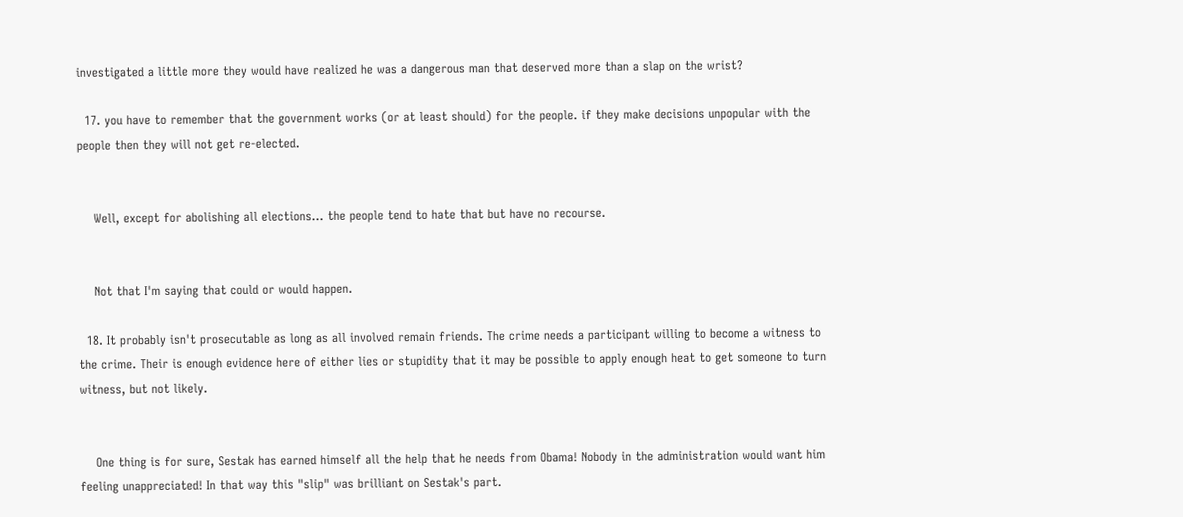investigated a little more they would have realized he was a dangerous man that deserved more than a slap on the wrist?

  17. you have to remember that the government works (or at least should) for the people. if they make decisions unpopular with the people then they will not get re-elected.


    Well, except for abolishing all elections... the people tend to hate that but have no recourse.


    Not that I'm saying that could or would happen.

  18. It probably isn't prosecutable as long as all involved remain friends. The crime needs a participant willing to become a witness to the crime. Their is enough evidence here of either lies or stupidity that it may be possible to apply enough heat to get someone to turn witness, but not likely.


    One thing is for sure, Sestak has earned himself all the help that he needs from Obama! Nobody in the administration would want him feeling unappreciated! In that way this "slip" was brilliant on Sestak's part.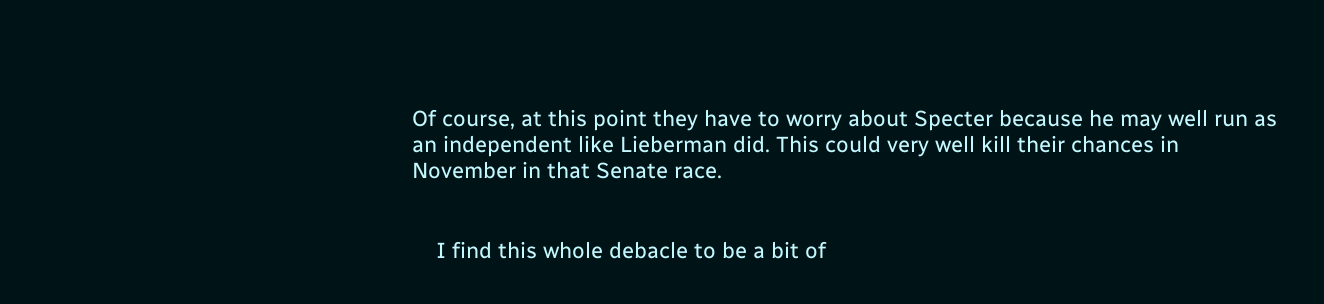Of course, at this point they have to worry about Specter because he may well run as an independent like Lieberman did. This could very well kill their chances in November in that Senate race.


    I find this whole debacle to be a bit of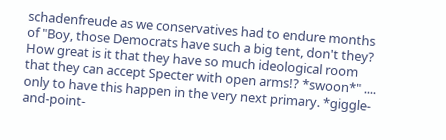schadenfreude as we conservatives had to endure months of "Boy, those Democrats have such a big tent, don't they? How great is it that they have so much ideological room that they can accept Specter with open arms!? *swoon*" .... only to have this happen in the very next primary. *giggle-and-point-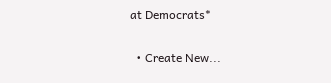at Democrats*

  • Create New...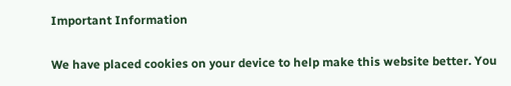Important Information

We have placed cookies on your device to help make this website better. You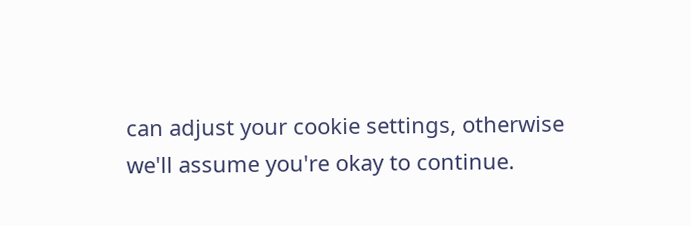can adjust your cookie settings, otherwise we'll assume you're okay to continue.